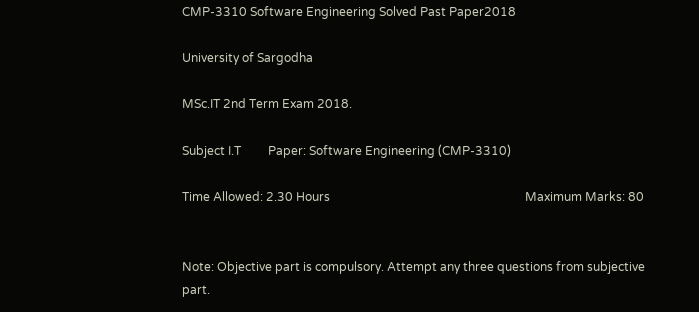CMP-3310 Software Engineering Solved Past Paper2018

University of Sargodha

MSc.IT 2nd Term Exam 2018.

Subject I.T         Paper: Software Engineering (CMP-3310)

Time Allowed: 2.30 Hours                                                                 Maximum Marks: 80


Note: Objective part is compulsory. Attempt any three questions from subjective part.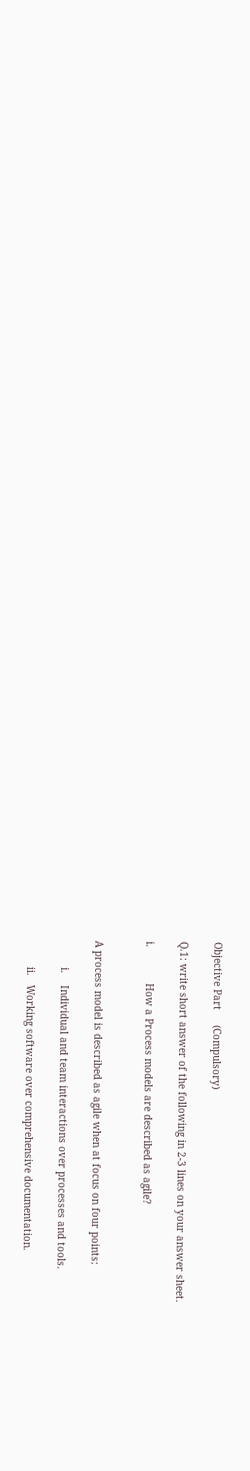Objective Part     (Compulsory)

Q.1: write short answer of the following in 2-3 lines on your answer sheet.

i.            How a Process models are described as agile?


A process model is described as agile when at focus on four points:

         i.    Individual and team interactions over processes and tools.

         ii.   Working software over comprehensive documentation.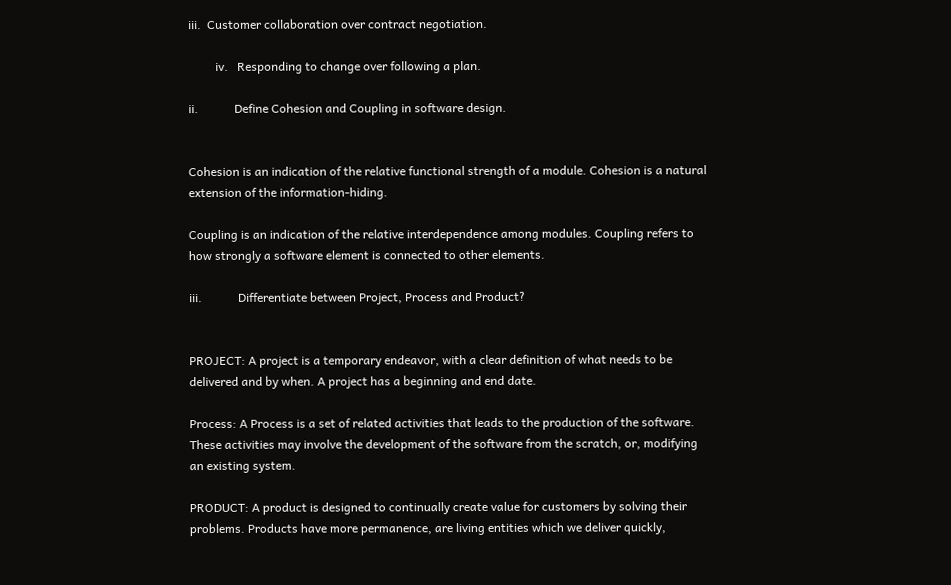iii.  Customer collaboration over contract negotiation.

         iv.   Responding to change over following a plan.

ii.            Define Cohesion and Coupling in software design.


Cohesion is an indication of the relative functional strength of a module. Cohesion is a natural extension of the information-hiding.

Coupling is an indication of the relative interdependence among modules. Coupling refers to how strongly a software element is connected to other elements.

iii.            Differentiate between Project, Process and Product?


PROJECT: A project is a temporary endeavor, with a clear definition of what needs to be delivered and by when. A project has a beginning and end date.

Process: A Process is a set of related activities that leads to the production of the software. These activities may involve the development of the software from the scratch, or, modifying an existing system.

PRODUCT: A product is designed to continually create value for customers by solving their problems. Products have more permanence, are living entities which we deliver quickly,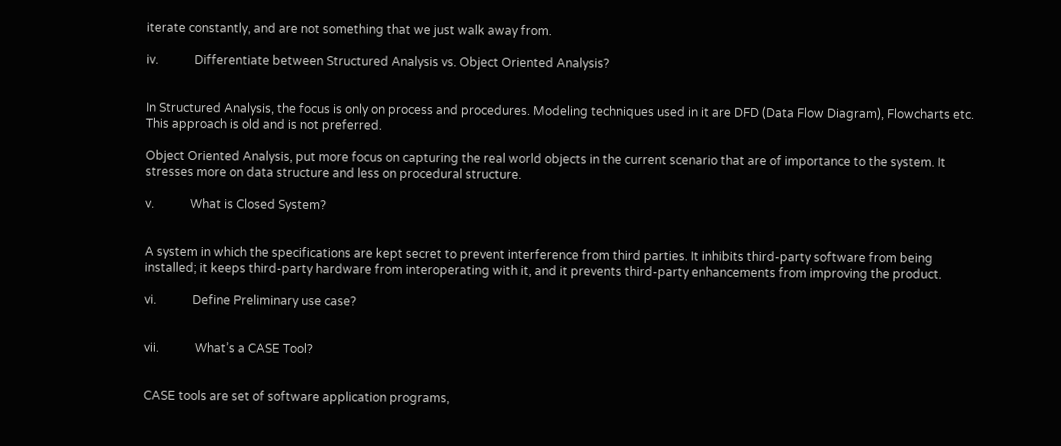iterate constantly, and are not something that we just walk away from.

iv.            Differentiate between Structured Analysis vs. Object Oriented Analysis?


In Structured Analysis, the focus is only on process and procedures. Modeling techniques used in it are DFD (Data Flow Diagram), Flowcharts etc. This approach is old and is not preferred.

Object Oriented Analysis, put more focus on capturing the real world objects in the current scenario that are of importance to the system. It stresses more on data structure and less on procedural structure.

v.            What is Closed System?


A system in which the specifications are kept secret to prevent interference from third parties. It inhibits third-party software from being installed; it keeps third-party hardware from interoperating with it, and it prevents third-party enhancements from improving the product.

vi.            Define Preliminary use case?


vii.            What’s a CASE Tool?


CASE tools are set of software application programs,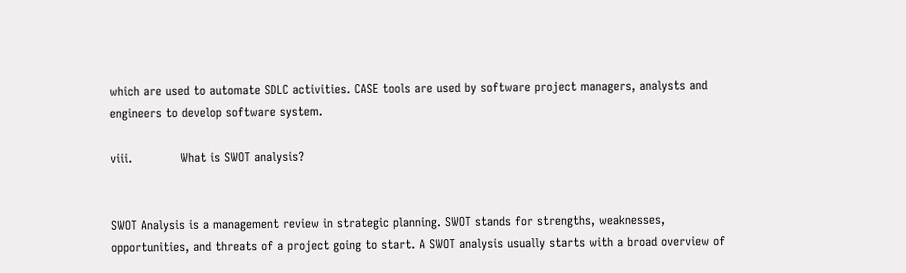which are used to automate SDLC activities. CASE tools are used by software project managers, analysts and engineers to develop software system.

viii.            What is SWOT analysis?


SWOT Analysis is a management review in strategic planning. SWOT stands for strengths, weaknesses, opportunities, and threats of a project going to start. A SWOT analysis usually starts with a broad overview of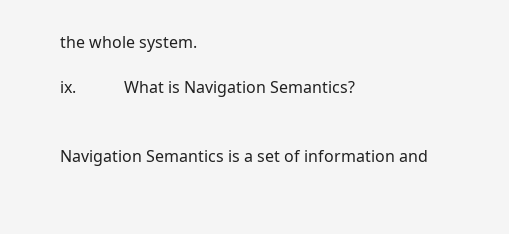the whole system.

ix.            What is Navigation Semantics?


Navigation Semantics is a set of information and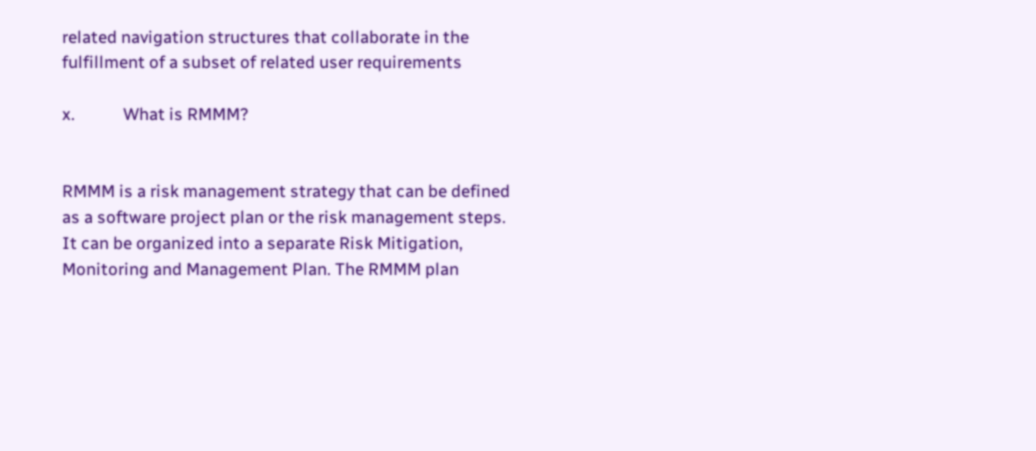related navigation structures that collaborate in the fulfillment of a subset of related user requirements

x.            What is RMMM?


RMMM is a risk management strategy that can be defined as a software project plan or the risk management steps. It can be organized into a separate Risk Mitigation, Monitoring and Management Plan. The RMMM plan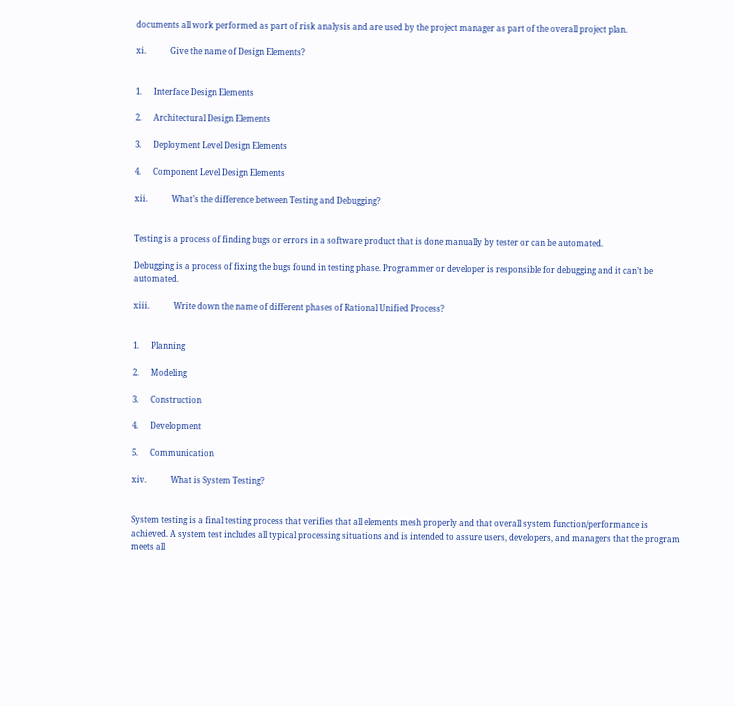documents all work performed as part of risk analysis and are used by the project manager as part of the overall project plan.

xi.            Give the name of Design Elements?


1.      Interface Design Elements

2.      Architectural Design Elements

3.      Deployment Level Design Elements

4.      Component Level Design Elements

xii.            What’s the difference between Testing and Debugging?


Testing is a process of finding bugs or errors in a software product that is done manually by tester or can be automated.

Debugging is a process of fixing the bugs found in testing phase. Programmer or developer is responsible for debugging and it can’t be automated.

xiii.            Write down the name of different phases of Rational Unified Process?


1.      Planning

2.      Modeling

3.      Construction

4.      Development

5.      Communication

xiv.            What is System Testing?


System testing is a final testing process that verifies that all elements mesh properly and that overall system function/performance is achieved. A system test includes all typical processing situations and is intended to assure users, developers, and managers that the program meets all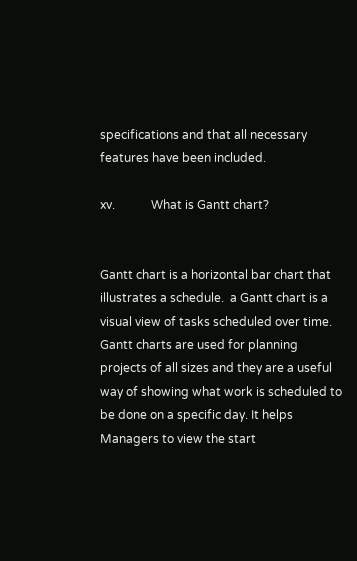specifications and that all necessary features have been included.

xv.            What is Gantt chart?


Gantt chart is a horizontal bar chart that illustrates a schedule.  a Gantt chart is a visual view of tasks scheduled over time. Gantt charts are used for planning projects of all sizes and they are a useful way of showing what work is scheduled to be done on a specific day. It helps Managers to view the start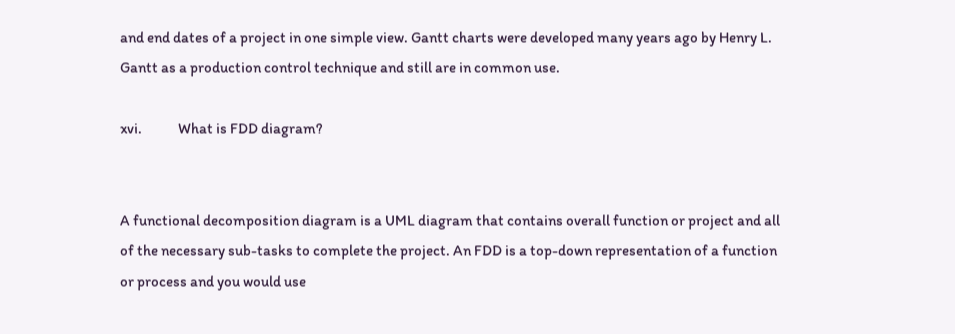and end dates of a project in one simple view. Gantt charts were developed many years ago by Henry L. Gantt as a production control technique and still are in common use.

xvi.            What is FDD diagram?


A functional decomposition diagram is a UML diagram that contains overall function or project and all of the necessary sub-tasks to complete the project. An FDD is a top-down representation of a function or process and you would use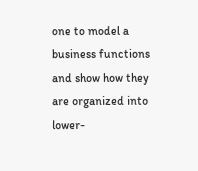one to model a business functions and show how they are organized into lower-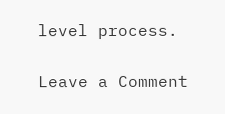level process.

Leave a Comment